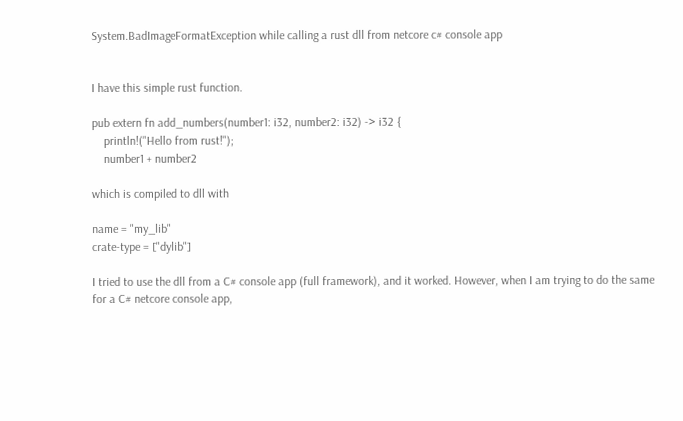System.BadImageFormatException while calling a rust dll from netcore c# console app


I have this simple rust function.

pub extern fn add_numbers(number1: i32, number2: i32) -> i32 {
    println!("Hello from rust!");
    number1 + number2

which is compiled to dll with

name = "my_lib"
crate-type = ["dylib"]

I tried to use the dll from a C# console app (full framework), and it worked. However, when I am trying to do the same for a C# netcore console app,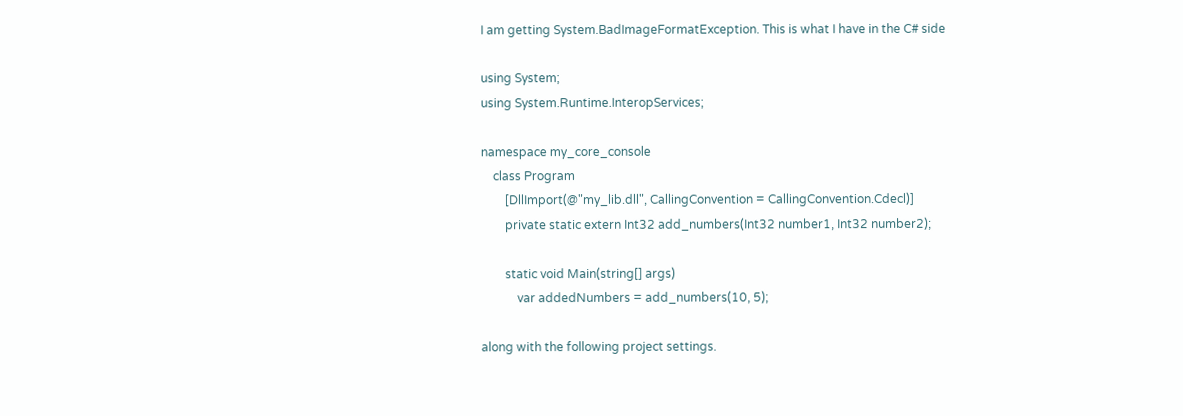I am getting System.BadImageFormatException. This is what I have in the C# side

using System;
using System.Runtime.InteropServices;

namespace my_core_console
    class Program
        [DllImport(@"my_lib.dll", CallingConvention = CallingConvention.Cdecl)]
        private static extern Int32 add_numbers(Int32 number1, Int32 number2);

        static void Main(string[] args)
            var addedNumbers = add_numbers(10, 5);

along with the following project settings.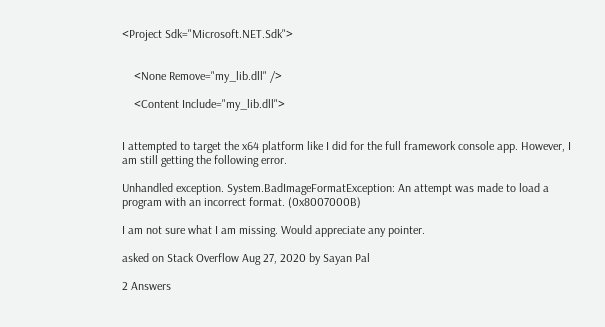<Project Sdk="Microsoft.NET.Sdk">


    <None Remove="my_lib.dll" />

    <Content Include="my_lib.dll">


I attempted to target the x64 platform like I did for the full framework console app. However, I am still getting the following error.

Unhandled exception. System.BadImageFormatException: An attempt was made to load a program with an incorrect format. (0x8007000B)

I am not sure what I am missing. Would appreciate any pointer.

asked on Stack Overflow Aug 27, 2020 by Sayan Pal

2 Answers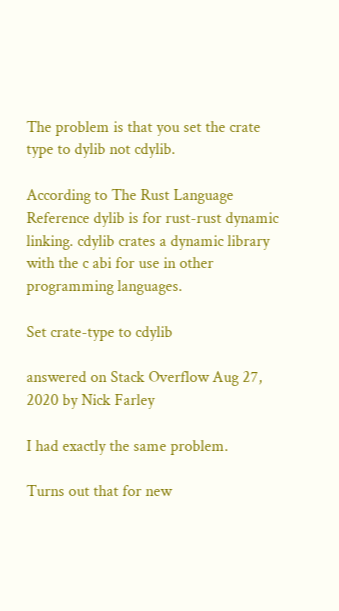The problem is that you set the crate type to dylib not cdylib.

According to The Rust Language Reference dylib is for rust-rust dynamic linking. cdylib crates a dynamic library with the c abi for use in other programming languages.

Set crate-type to cdylib

answered on Stack Overflow Aug 27, 2020 by Nick Farley

I had exactly the same problem.

Turns out that for new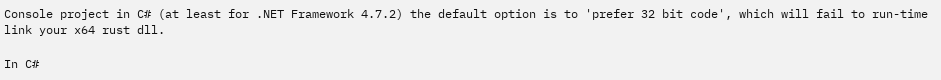Console project in C# (at least for .NET Framework 4.7.2) the default option is to 'prefer 32 bit code', which will fail to run-time link your x64 rust dll.

In C#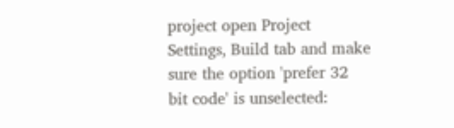project open Project Settings, Build tab and make sure the option 'prefer 32 bit code' is unselected: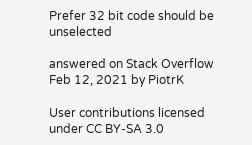Prefer 32 bit code should be unselected

answered on Stack Overflow Feb 12, 2021 by PiotrK

User contributions licensed under CC BY-SA 3.0